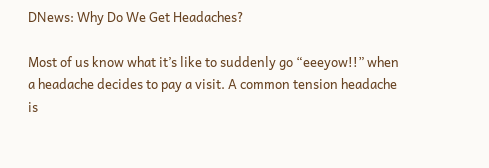DNews: Why Do We Get Headaches?

Most of us know what it’s like to suddenly go “eeeyow!!” when a headache decides to pay a visit. A common tension headache is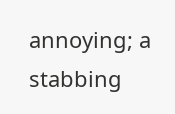annoying; a stabbing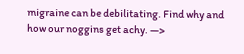migraine can be debilitating. Find why and how our noggins get achy. —>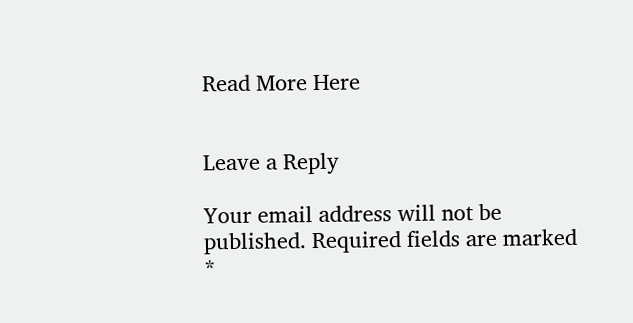Read More Here


Leave a Reply

Your email address will not be published. Required fields are marked *